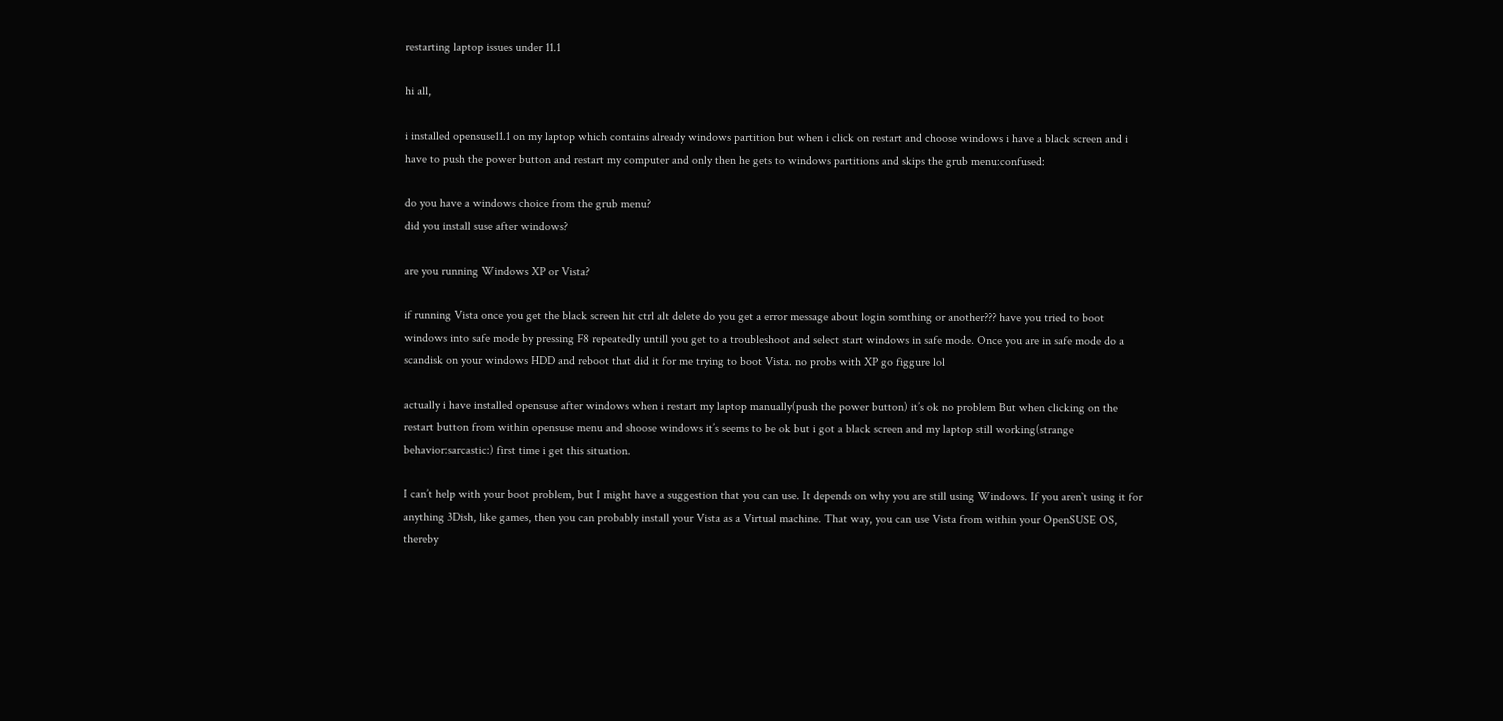restarting laptop issues under 11.1

hi all,

i installed opensuse11.1 on my laptop which contains already windows partition but when i click on restart and choose windows i have a black screen and i have to push the power button and restart my computer and only then he gets to windows partitions and skips the grub menu:confused:

do you have a windows choice from the grub menu?
did you install suse after windows?

are you running Windows XP or Vista?

if running Vista once you get the black screen hit ctrl alt delete do you get a error message about login somthing or another??? have you tried to boot windows into safe mode by pressing F8 repeatedly untill you get to a troubleshoot and select start windows in safe mode. Once you are in safe mode do a scandisk on your windows HDD and reboot that did it for me trying to boot Vista. no probs with XP go figgure lol

actually i have installed opensuse after windows when i restart my laptop manually(push the power button) it’s ok no problem But when clicking on the restart button from within opensuse menu and shoose windows it’s seems to be ok but i got a black screen and my laptop still working(strange behavior:sarcastic:) first time i get this situation.

I can’t help with your boot problem, but I might have a suggestion that you can use. It depends on why you are still using Windows. If you aren`t using it for anything 3Dish, like games, then you can probably install your Vista as a Virtual machine. That way, you can use Vista from within your OpenSUSE OS, thereby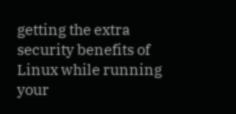getting the extra security benefits of Linux while running your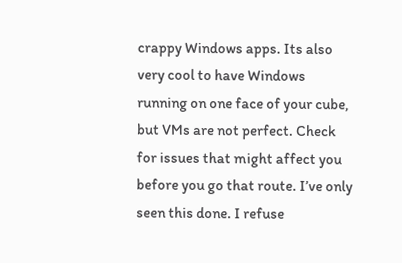crappy Windows apps. Its also very cool to have Windows running on one face of your cube, but VMs are not perfect. Check for issues that might affect you before you go that route. I’ve only seen this done. I refuse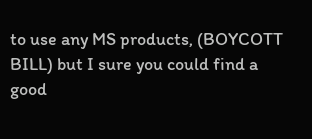to use any MS products, (BOYCOTT BILL) but I sure you could find a good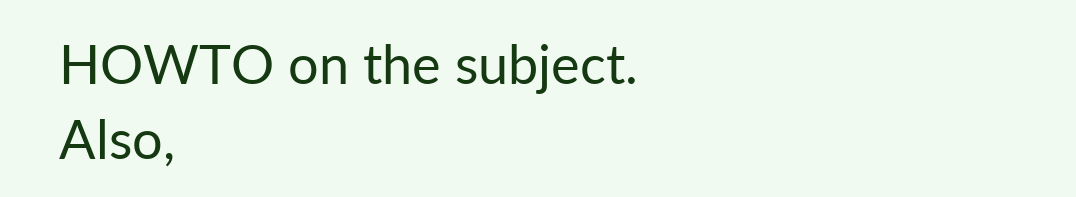HOWTO on the subject. Also,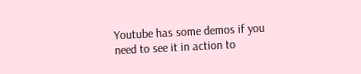Youtube has some demos if you need to see it in action to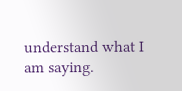understand what I am saying.